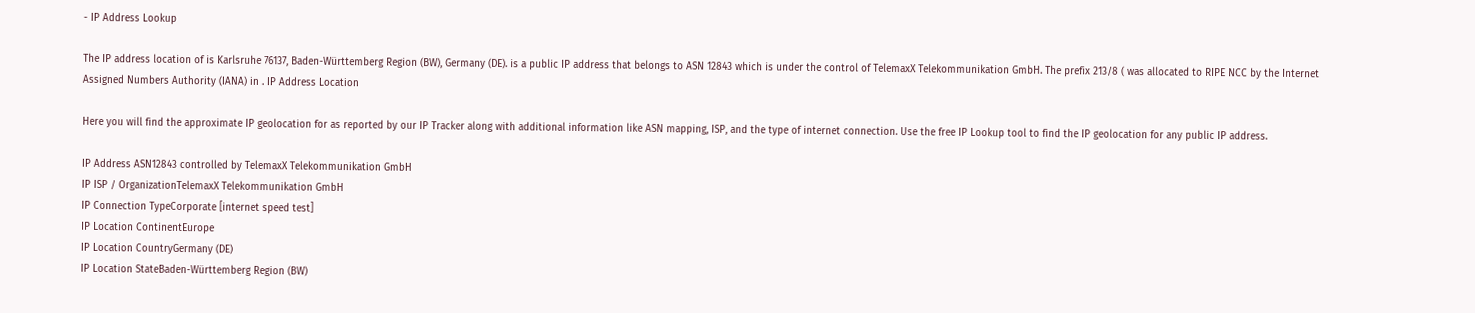- IP Address Lookup

The IP address location of is Karlsruhe 76137, Baden-Württemberg Region (BW), Germany (DE). is a public IP address that belongs to ASN 12843 which is under the control of TelemaxX Telekommunikation GmbH. The prefix 213/8 ( was allocated to RIPE NCC by the Internet Assigned Numbers Authority (IANA) in . IP Address Location

Here you will find the approximate IP geolocation for as reported by our IP Tracker along with additional information like ASN mapping, ISP, and the type of internet connection. Use the free IP Lookup tool to find the IP geolocation for any public IP address.

IP Address ASN12843 controlled by TelemaxX Telekommunikation GmbH
IP ISP / OrganizationTelemaxX Telekommunikation GmbH
IP Connection TypeCorporate [internet speed test]
IP Location ContinentEurope
IP Location CountryGermany (DE)
IP Location StateBaden-Württemberg Region (BW)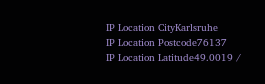IP Location CityKarlsruhe
IP Location Postcode76137
IP Location Latitude49.0019 /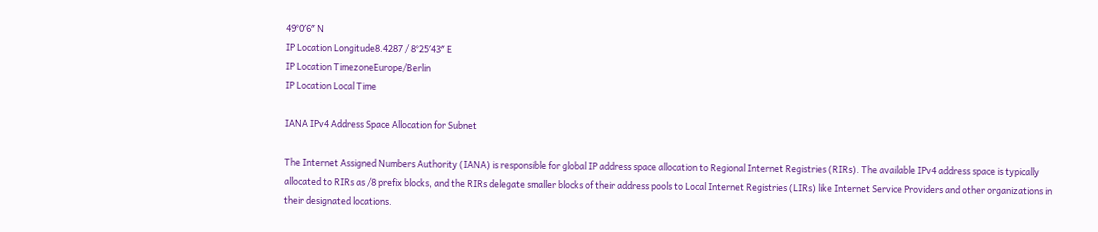49°0′6″ N
IP Location Longitude8.4287 / 8°25′43″ E
IP Location TimezoneEurope/Berlin
IP Location Local Time

IANA IPv4 Address Space Allocation for Subnet

The Internet Assigned Numbers Authority (IANA) is responsible for global IP address space allocation to Regional Internet Registries (RIRs). The available IPv4 address space is typically allocated to RIRs as /8 prefix blocks, and the RIRs delegate smaller blocks of their address pools to Local Internet Registries (LIRs) like Internet Service Providers and other organizations in their designated locations.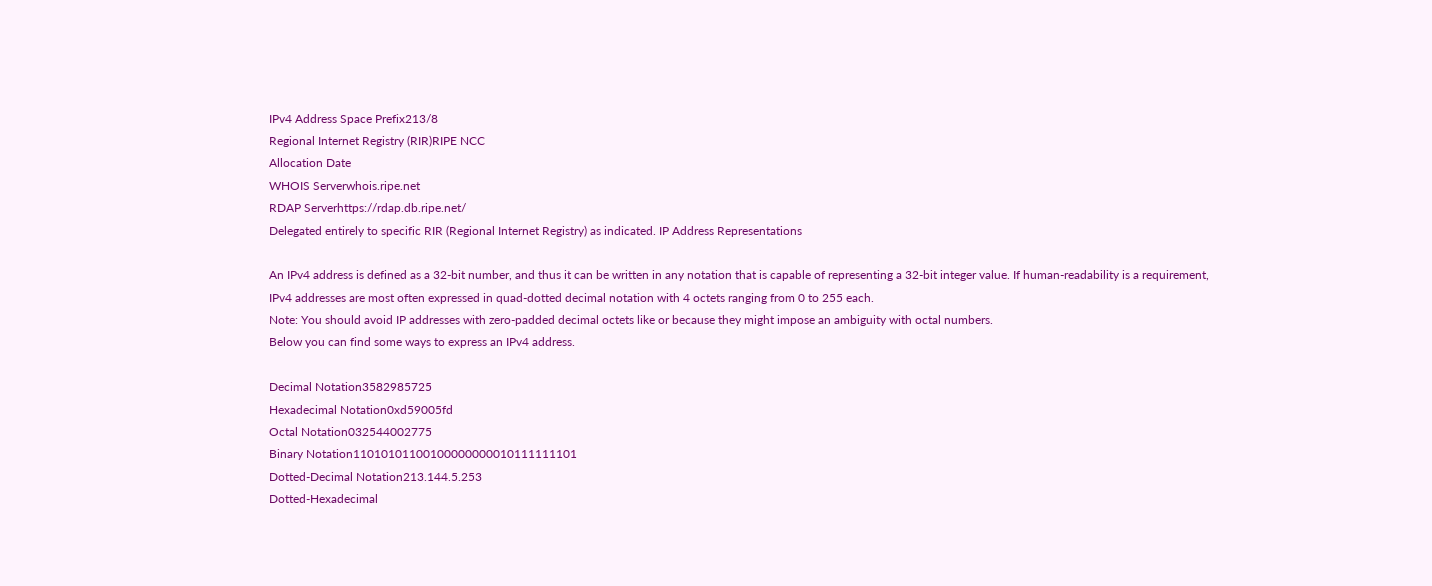IPv4 Address Space Prefix213/8
Regional Internet Registry (RIR)RIPE NCC
Allocation Date
WHOIS Serverwhois.ripe.net
RDAP Serverhttps://rdap.db.ripe.net/
Delegated entirely to specific RIR (Regional Internet Registry) as indicated. IP Address Representations

An IPv4 address is defined as a 32-bit number, and thus it can be written in any notation that is capable of representing a 32-bit integer value. If human-readability is a requirement, IPv4 addresses are most often expressed in quad-dotted decimal notation with 4 octets ranging from 0 to 255 each.
Note: You should avoid IP addresses with zero-padded decimal octets like or because they might impose an ambiguity with octal numbers.
Below you can find some ways to express an IPv4 address.

Decimal Notation3582985725
Hexadecimal Notation0xd59005fd
Octal Notation032544002775
Binary Notation11010101100100000000010111111101
Dotted-Decimal Notation213.144.5.253
Dotted-Hexadecimal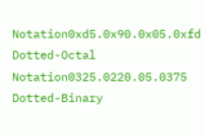Notation0xd5.0x90.0x05.0xfd
Dotted-Octal Notation0325.0220.05.0375
Dotted-Binary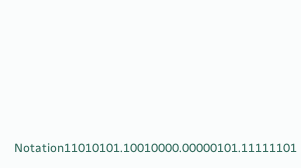Notation11010101.10010000.00000101.11111101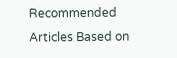Recommended Articles Based on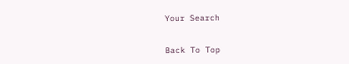Your Search


Back To Top